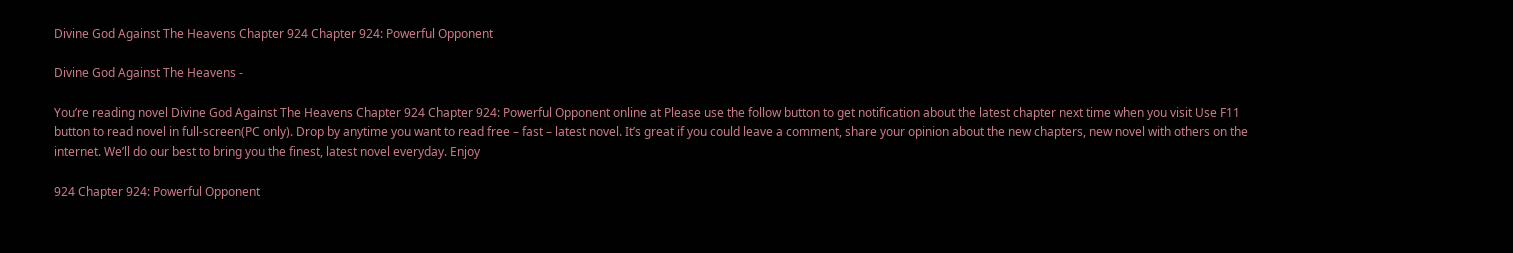Divine God Against The Heavens Chapter 924 Chapter 924: Powerful Opponent

Divine God Against The Heavens -

You’re reading novel Divine God Against The Heavens Chapter 924 Chapter 924: Powerful Opponent online at Please use the follow button to get notification about the latest chapter next time when you visit Use F11 button to read novel in full-screen(PC only). Drop by anytime you want to read free – fast – latest novel. It’s great if you could leave a comment, share your opinion about the new chapters, new novel with others on the internet. We’ll do our best to bring you the finest, latest novel everyday. Enjoy

924 Chapter 924: Powerful Opponent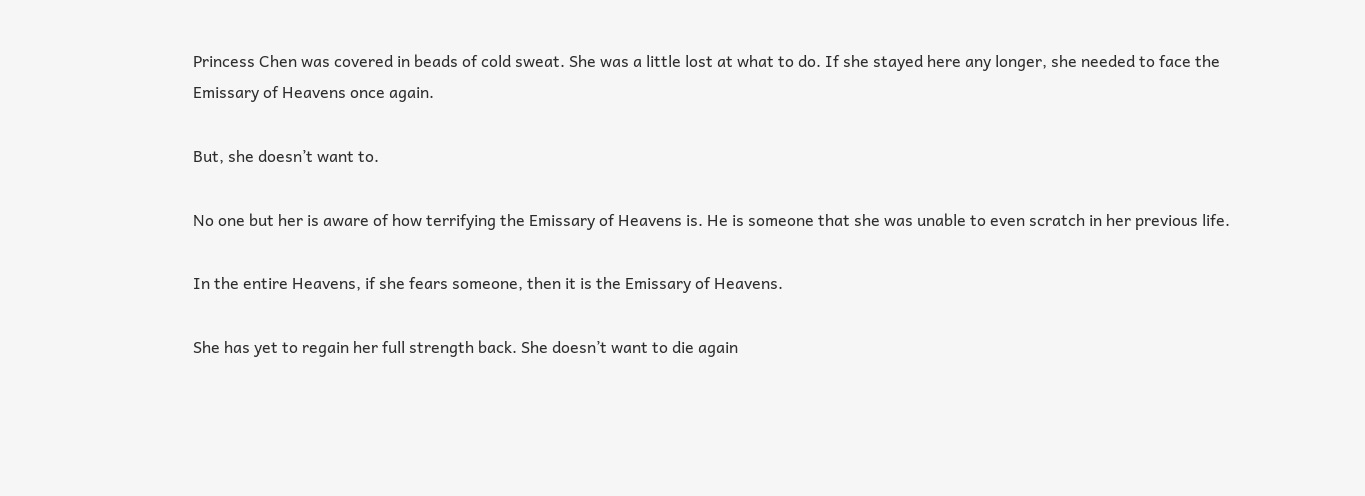Princess Chen was covered in beads of cold sweat. She was a little lost at what to do. If she stayed here any longer, she needed to face the Emissary of Heavens once again.

But, she doesn’t want to.

No one but her is aware of how terrifying the Emissary of Heavens is. He is someone that she was unable to even scratch in her previous life.

In the entire Heavens, if she fears someone, then it is the Emissary of Heavens.

She has yet to regain her full strength back. She doesn’t want to die again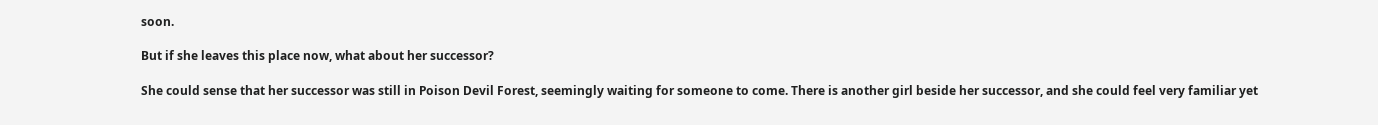soon.

But if she leaves this place now, what about her successor?

She could sense that her successor was still in Poison Devil Forest, seemingly waiting for someone to come. There is another girl beside her successor, and she could feel very familiar yet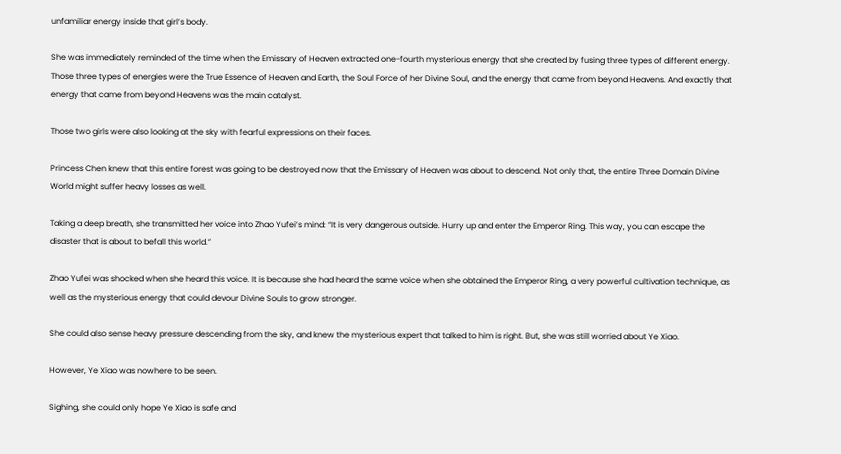unfamiliar energy inside that girl’s body.

She was immediately reminded of the time when the Emissary of Heaven extracted one-fourth mysterious energy that she created by fusing three types of different energy. Those three types of energies were the True Essence of Heaven and Earth, the Soul Force of her Divine Soul, and the energy that came from beyond Heavens. And exactly that energy that came from beyond Heavens was the main catalyst.

Those two girls were also looking at the sky with fearful expressions on their faces.

Princess Chen knew that this entire forest was going to be destroyed now that the Emissary of Heaven was about to descend. Not only that, the entire Three Domain Divine World might suffer heavy losses as well.

Taking a deep breath, she transmitted her voice into Zhao Yufei’s mind: “It is very dangerous outside. Hurry up and enter the Emperor Ring. This way, you can escape the disaster that is about to befall this world.”

Zhao Yufei was shocked when she heard this voice. It is because she had heard the same voice when she obtained the Emperor Ring, a very powerful cultivation technique, as well as the mysterious energy that could devour Divine Souls to grow stronger.

She could also sense heavy pressure descending from the sky, and knew the mysterious expert that talked to him is right. But, she was still worried about Ye Xiao.

However, Ye Xiao was nowhere to be seen.

Sighing, she could only hope Ye Xiao is safe and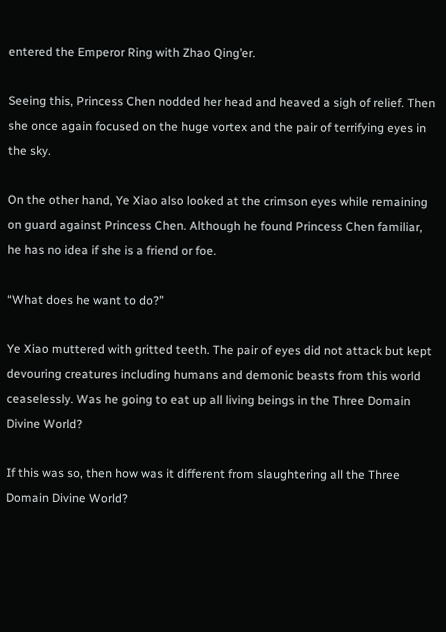entered the Emperor Ring with Zhao Qing’er.

Seeing this, Princess Chen nodded her head and heaved a sigh of relief. Then she once again focused on the huge vortex and the pair of terrifying eyes in the sky.

On the other hand, Ye Xiao also looked at the crimson eyes while remaining on guard against Princess Chen. Although he found Princess Chen familiar, he has no idea if she is a friend or foe.

“What does he want to do?”

Ye Xiao muttered with gritted teeth. The pair of eyes did not attack but kept devouring creatures including humans and demonic beasts from this world ceaselessly. Was he going to eat up all living beings in the Three Domain Divine World?

If this was so, then how was it different from slaughtering all the Three Domain Divine World?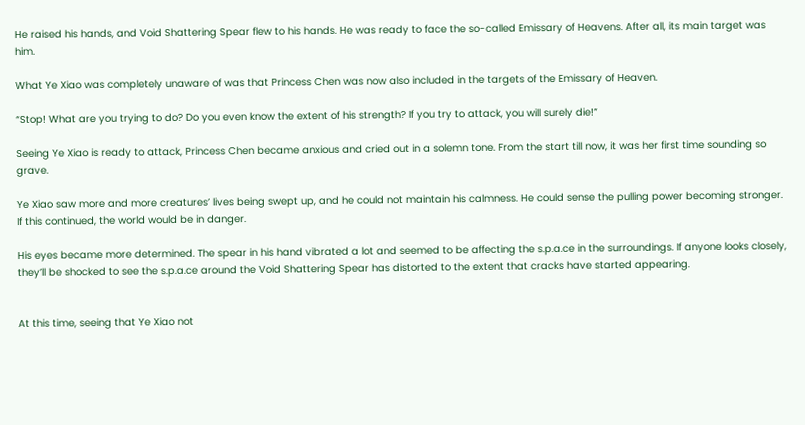He raised his hands, and Void Shattering Spear flew to his hands. He was ready to face the so-called Emissary of Heavens. After all, its main target was him.

What Ye Xiao was completely unaware of was that Princess Chen was now also included in the targets of the Emissary of Heaven.

“Stop! What are you trying to do? Do you even know the extent of his strength? If you try to attack, you will surely die!”

Seeing Ye Xiao is ready to attack, Princess Chen became anxious and cried out in a solemn tone. From the start till now, it was her first time sounding so grave.

Ye Xiao saw more and more creatures’ lives being swept up, and he could not maintain his calmness. He could sense the pulling power becoming stronger. If this continued, the world would be in danger.

His eyes became more determined. The spear in his hand vibrated a lot and seemed to be affecting the s.p.a.ce in the surroundings. If anyone looks closely, they’ll be shocked to see the s.p.a.ce around the Void Shattering Spear has distorted to the extent that cracks have started appearing.


At this time, seeing that Ye Xiao not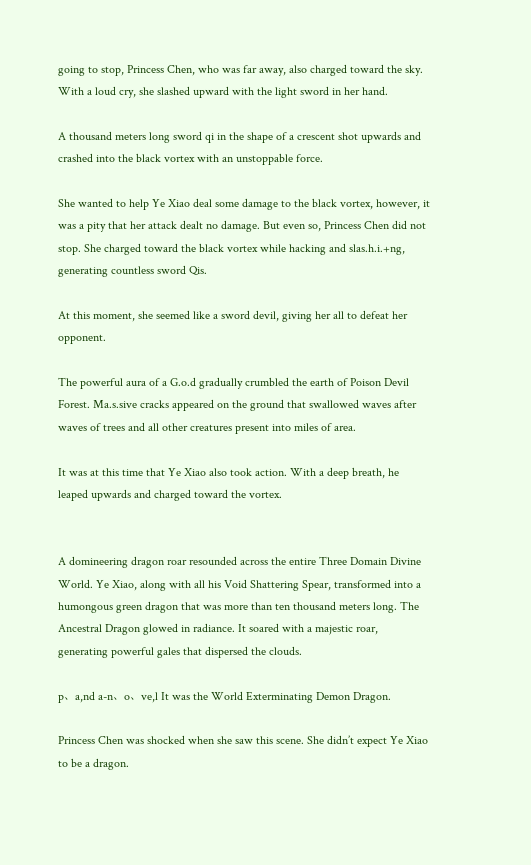going to stop, Princess Chen, who was far away, also charged toward the sky. With a loud cry, she slashed upward with the light sword in her hand.

A thousand meters long sword qi in the shape of a crescent shot upwards and crashed into the black vortex with an unstoppable force.

She wanted to help Ye Xiao deal some damage to the black vortex, however, it was a pity that her attack dealt no damage. But even so, Princess Chen did not stop. She charged toward the black vortex while hacking and slas.h.i.+ng, generating countless sword Qis.

At this moment, she seemed like a sword devil, giving her all to defeat her opponent.

The powerful aura of a G.o.d gradually crumbled the earth of Poison Devil Forest. Ma.s.sive cracks appeared on the ground that swallowed waves after waves of trees and all other creatures present into miles of area.

It was at this time that Ye Xiao also took action. With a deep breath, he leaped upwards and charged toward the vortex.


A domineering dragon roar resounded across the entire Three Domain Divine World. Ye Xiao, along with all his Void Shattering Spear, transformed into a humongous green dragon that was more than ten thousand meters long. The Ancestral Dragon glowed in radiance. It soared with a majestic roar, generating powerful gales that dispersed the clouds.

p、a,nd a-n、o、ve,l It was the World Exterminating Demon Dragon.

Princess Chen was shocked when she saw this scene. She didn’t expect Ye Xiao to be a dragon.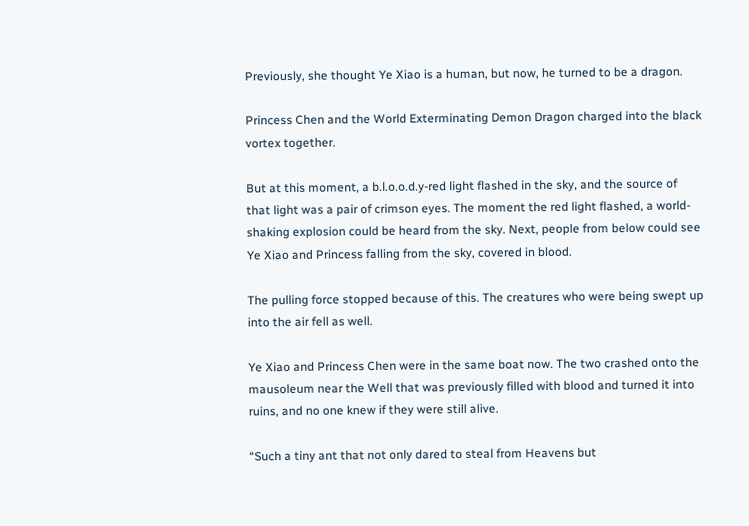Previously, she thought Ye Xiao is a human, but now, he turned to be a dragon.

Princess Chen and the World Exterminating Demon Dragon charged into the black vortex together.

But at this moment, a b.l.o.o.d.y-red light flashed in the sky, and the source of that light was a pair of crimson eyes. The moment the red light flashed, a world-shaking explosion could be heard from the sky. Next, people from below could see Ye Xiao and Princess falling from the sky, covered in blood.

The pulling force stopped because of this. The creatures who were being swept up into the air fell as well.

Ye Xiao and Princess Chen were in the same boat now. The two crashed onto the mausoleum near the Well that was previously filled with blood and turned it into ruins, and no one knew if they were still alive.

“Such a tiny ant that not only dared to steal from Heavens but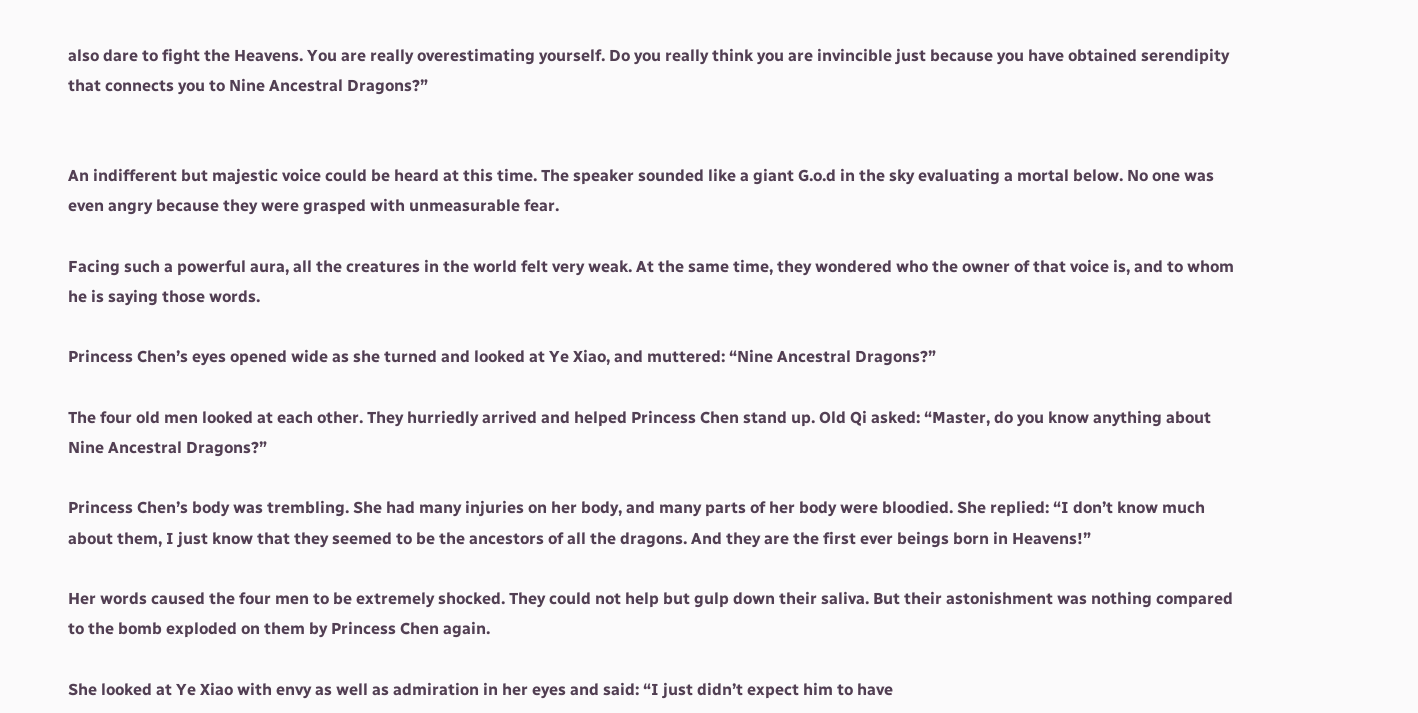also dare to fight the Heavens. You are really overestimating yourself. Do you really think you are invincible just because you have obtained serendipity that connects you to Nine Ancestral Dragons?”


An indifferent but majestic voice could be heard at this time. The speaker sounded like a giant G.o.d in the sky evaluating a mortal below. No one was even angry because they were grasped with unmeasurable fear.

Facing such a powerful aura, all the creatures in the world felt very weak. At the same time, they wondered who the owner of that voice is, and to whom he is saying those words.

Princess Chen’s eyes opened wide as she turned and looked at Ye Xiao, and muttered: “Nine Ancestral Dragons?”

The four old men looked at each other. They hurriedly arrived and helped Princess Chen stand up. Old Qi asked: “Master, do you know anything about Nine Ancestral Dragons?”

Princess Chen’s body was trembling. She had many injuries on her body, and many parts of her body were bloodied. She replied: “I don’t know much about them, I just know that they seemed to be the ancestors of all the dragons. And they are the first ever beings born in Heavens!”

Her words caused the four men to be extremely shocked. They could not help but gulp down their saliva. But their astonishment was nothing compared to the bomb exploded on them by Princess Chen again.

She looked at Ye Xiao with envy as well as admiration in her eyes and said: “I just didn’t expect him to have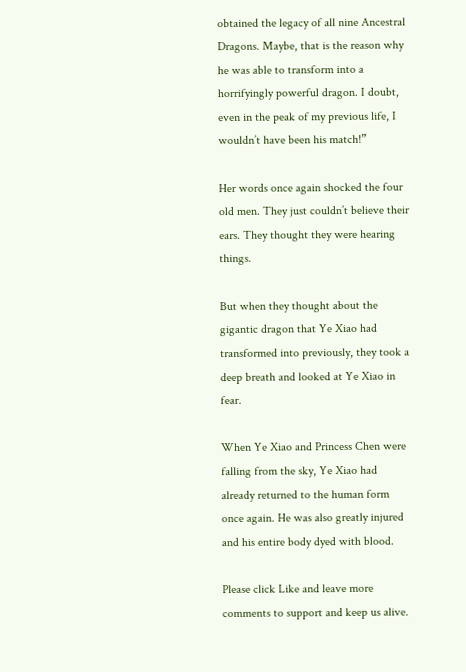obtained the legacy of all nine Ancestral Dragons. Maybe, that is the reason why he was able to transform into a horrifyingly powerful dragon. I doubt, even in the peak of my previous life, I wouldn’t have been his match!”

Her words once again shocked the four old men. They just couldn’t believe their ears. They thought they were hearing things.

But when they thought about the gigantic dragon that Ye Xiao had transformed into previously, they took a deep breath and looked at Ye Xiao in fear.

When Ye Xiao and Princess Chen were falling from the sky, Ye Xiao had already returned to the human form once again. He was also greatly injured and his entire body dyed with blood.

Please click Like and leave more comments to support and keep us alive.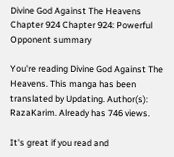Divine God Against The Heavens Chapter 924 Chapter 924: Powerful Opponent summary

You're reading Divine God Against The Heavens. This manga has been translated by Updating. Author(s): RazaKarim. Already has 746 views.

It's great if you read and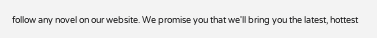follow any novel on our website. We promise you that we'll bring you the latest, hottest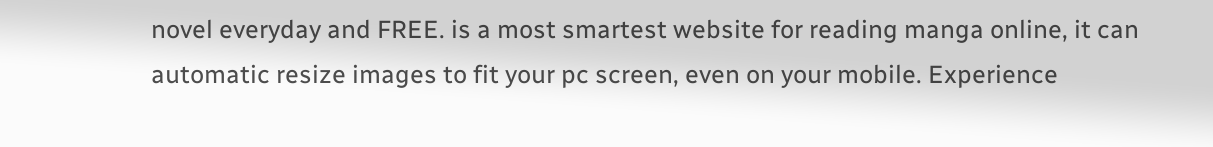novel everyday and FREE. is a most smartest website for reading manga online, it can automatic resize images to fit your pc screen, even on your mobile. Experience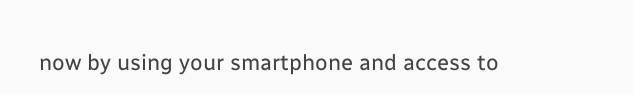now by using your smartphone and access to